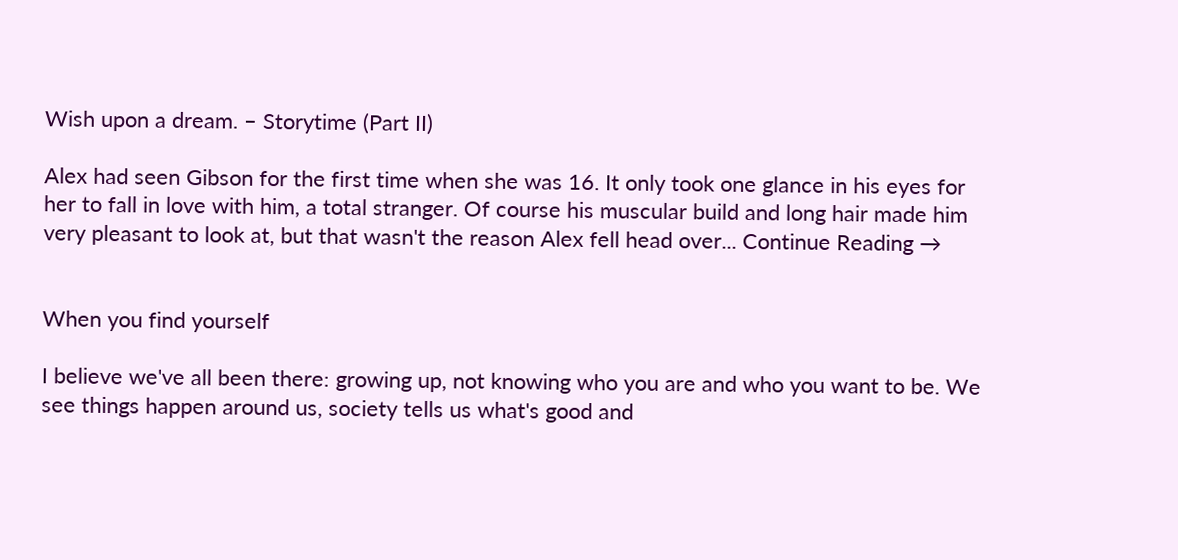Wish upon a dream. – Storytime (Part II)

Alex had seen Gibson for the first time when she was 16. It only took one glance in his eyes for her to fall in love with him, a total stranger. Of course his muscular build and long hair made him very pleasant to look at, but that wasn't the reason Alex fell head over... Continue Reading →


When you find yourself

I believe we've all been there: growing up, not knowing who you are and who you want to be. We see things happen around us, society tells us what's good and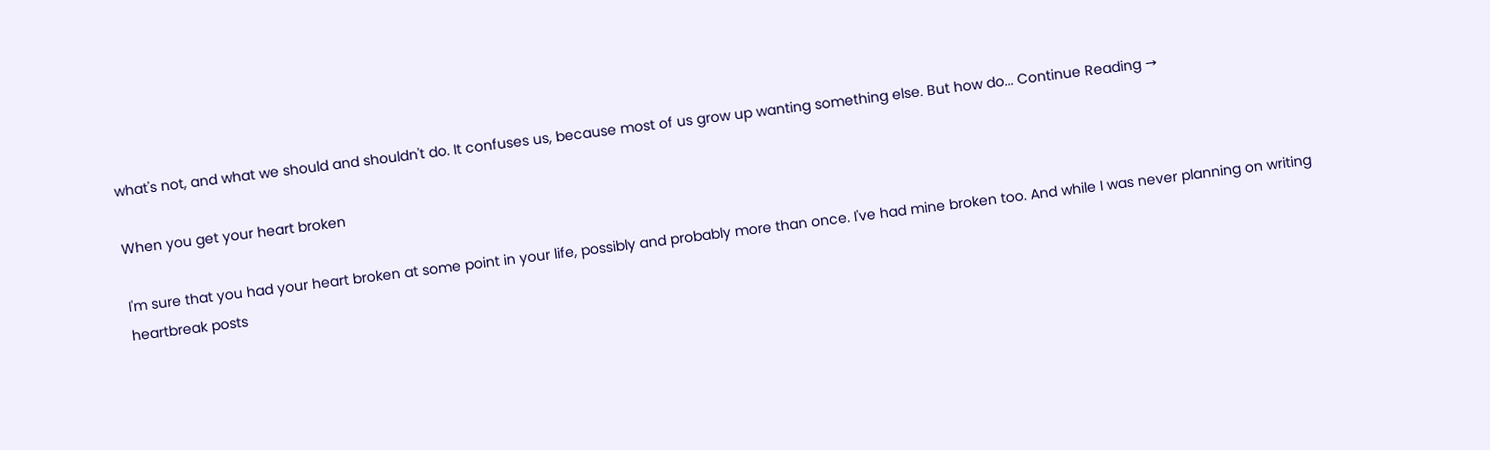what's not, and what we should and shouldn't do. It confuses us, because most of us grow up wanting something else. But how do... Continue Reading →

When you get your heart broken

I'm sure that you had your heart broken at some point in your life, possibly and probably more than once. I've had mine broken too. And while I was never planning on writing heartbreak posts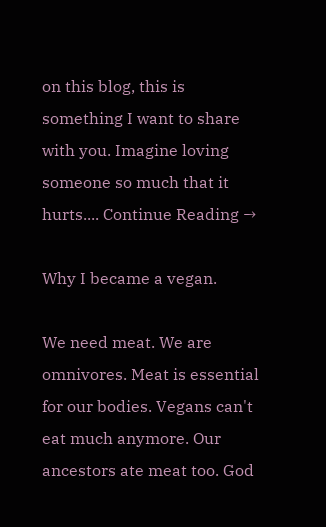on this blog, this is something I want to share with you. Imagine loving someone so much that it hurts.... Continue Reading →

Why I became a vegan.

We need meat. We are omnivores. Meat is essential for our bodies. Vegans can't eat much anymore. Our ancestors ate meat too. God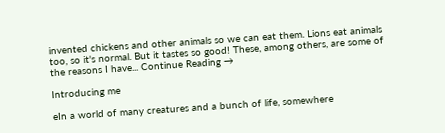invented chickens and other animals so we can eat them. Lions eat animals too, so it's normal. But it tastes so good! These, among others, are some of the reasons I have... Continue Reading →

Introducing me

eIn a world of many creatures and a bunch of life, somewhere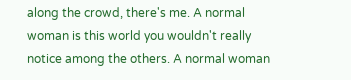along the crowd, there's me. A normal woman is this world you wouldn't really notice among the others. A normal woman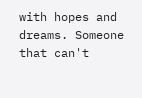with hopes and dreams. Someone that can't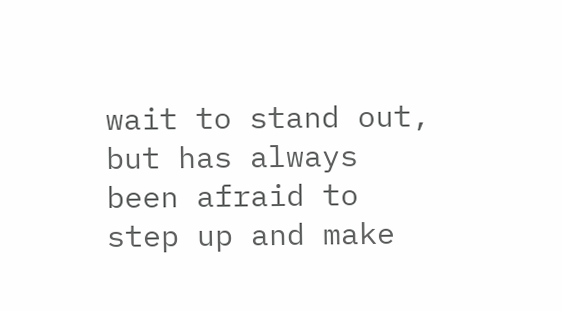wait to stand out, but has always been afraid to step up and make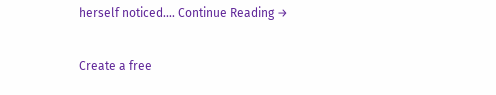herself noticed.... Continue Reading →

Create a free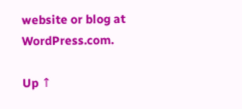website or blog at WordPress.com.

Up ↑